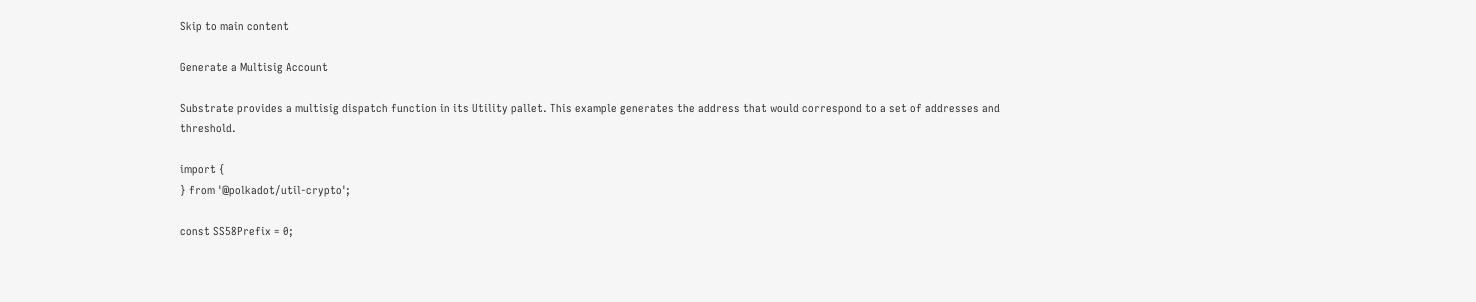Skip to main content

Generate a Multisig Account

Substrate provides a multisig dispatch function in its Utility pallet. This example generates the address that would correspond to a set of addresses and threshold.

import {
} from '@polkadot/util-crypto';

const SS58Prefix = 0;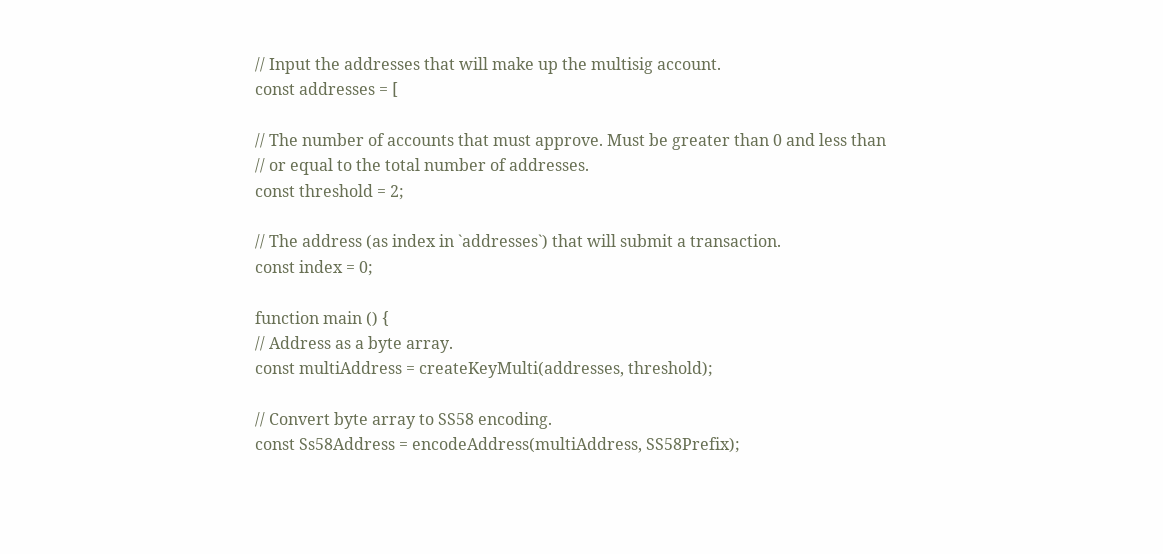// Input the addresses that will make up the multisig account.
const addresses = [

// The number of accounts that must approve. Must be greater than 0 and less than
// or equal to the total number of addresses.
const threshold = 2;

// The address (as index in `addresses`) that will submit a transaction.
const index = 0;

function main () {
// Address as a byte array.
const multiAddress = createKeyMulti(addresses, threshold);

// Convert byte array to SS58 encoding.
const Ss58Address = encodeAddress(multiAddress, SS58Prefix);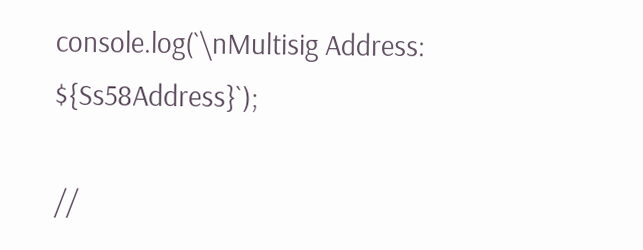console.log(`\nMultisig Address: ${Ss58Address}`);

//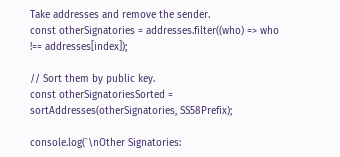Take addresses and remove the sender.
const otherSignatories = addresses.filter((who) => who !== addresses[index]);

// Sort them by public key.
const otherSignatoriesSorted = sortAddresses(otherSignatories, SS58Prefix);

console.log(`\nOther Signatories: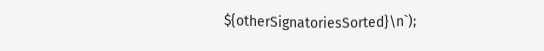${otherSignatoriesSorted}\n`);